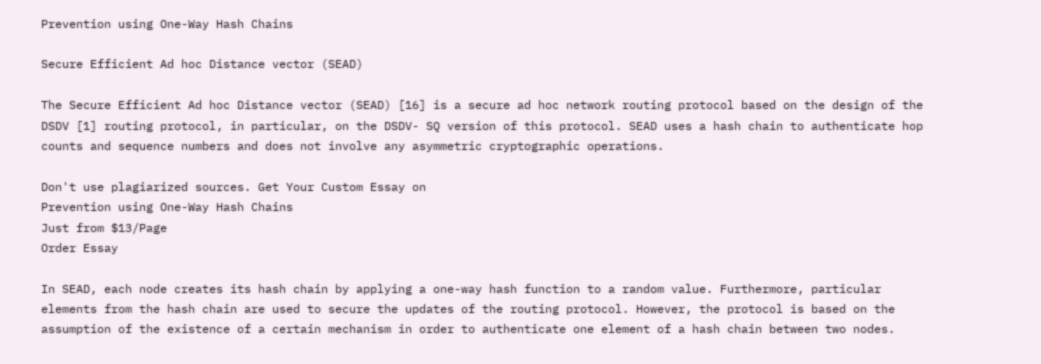Prevention using One-Way Hash Chains

Secure Efficient Ad hoc Distance vector (SEAD)

The Secure Efficient Ad hoc Distance vector (SEAD) [16] is a secure ad hoc network routing protocol based on the design of the DSDV [1] routing protocol, in particular, on the DSDV- SQ version of this protocol. SEAD uses a hash chain to authenticate hop counts and sequence numbers and does not involve any asymmetric cryptographic operations.

Don't use plagiarized sources. Get Your Custom Essay on
Prevention using One-Way Hash Chains
Just from $13/Page
Order Essay

In SEAD, each node creates its hash chain by applying a one-way hash function to a random value. Furthermore, particular elements from the hash chain are used to secure the updates of the routing protocol. However, the protocol is based on the assumption of the existence of a certain mechanism in order to authenticate one element of a hash chain between two nodes.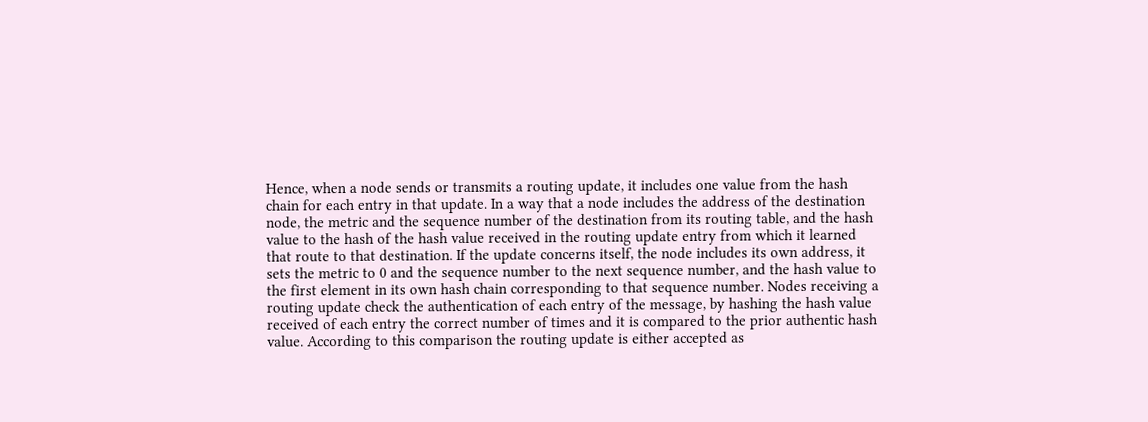Hence, when a node sends or transmits a routing update, it includes one value from the hash chain for each entry in that update. In a way that a node includes the address of the destination node, the metric and the sequence number of the destination from its routing table, and the hash value to the hash of the hash value received in the routing update entry from which it learned that route to that destination. If the update concerns itself, the node includes its own address, it sets the metric to 0 and the sequence number to the next sequence number, and the hash value to the first element in its own hash chain corresponding to that sequence number. Nodes receiving a routing update check the authentication of each entry of the message, by hashing the hash value received of each entry the correct number of times and it is compared to the prior authentic hash value. According to this comparison the routing update is either accepted as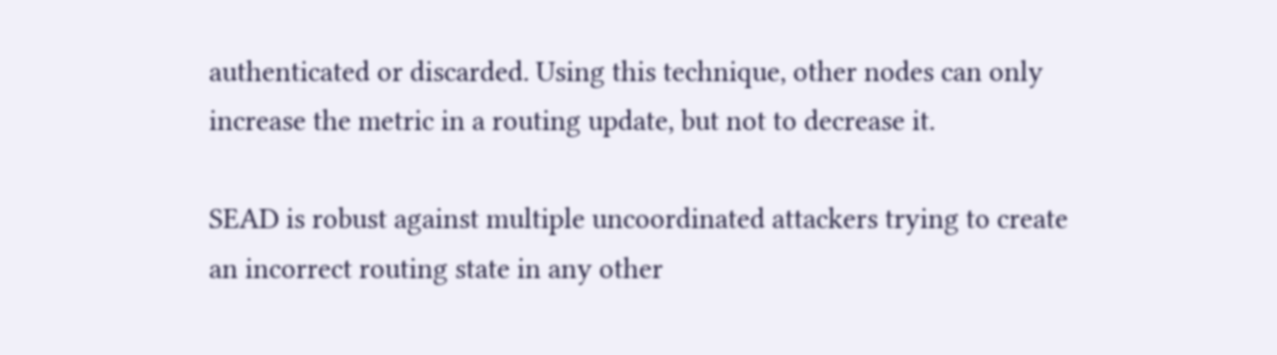authenticated or discarded. Using this technique, other nodes can only increase the metric in a routing update, but not to decrease it.

SEAD is robust against multiple uncoordinated attackers trying to create an incorrect routing state in any other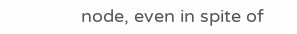node, even in spite of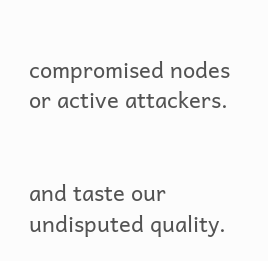compromised nodes or active attackers.


and taste our undisputed quality.